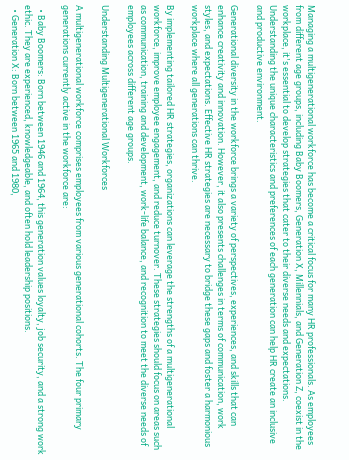Managing a multigenerational workforce has become a critical focus for many HR professionals. As employees from different age groups, including Baby Boomers, Generation X, Millennials, and Generation Z, coexist in the workplace, it's essential to develop strategies that cater to their diverse needs and expectations. Understanding the unique characteristics and preferences of each generation can help HR create an inclusive and productive environment.

Generational diversity in the workforce brings a variety of perspectives, experiences, and skills that can enhance creativity and innovation. However, it also presents challenges in terms of communication, work styles, and expectations. Effective HR strategies are necessary to bridge these gaps and foster a harmonious workplace where all generations can thrive.

By implementing tailored HR strategies, organizations can leverage the strengths of a multigenerational workforce, improve employee engagement, and reduce turnover. These strategies should focus on areas such as communication, training and development, work-life balance, and recognition to meet the diverse needs of employees across different age groups.

Understanding Multigenerational Workforces

A multigenerational workforce comprises employees from various generational cohorts. The four primary generations currently active in the workforce are:

  • Baby Boomers: Born between 1946 and 1964, this generation values loyalty, job security, and a strong work ethic. They are experienced, knowledgeable, and often hold leadership positions.
  • Generation X: Born between 1965 and 1980,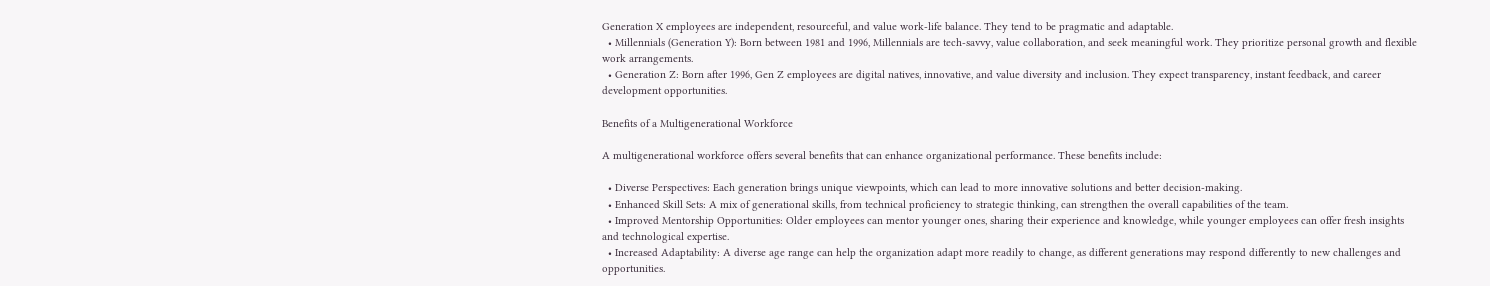Generation X employees are independent, resourceful, and value work-life balance. They tend to be pragmatic and adaptable.
  • Millennials (Generation Y): Born between 1981 and 1996, Millennials are tech-savvy, value collaboration, and seek meaningful work. They prioritize personal growth and flexible work arrangements.
  • Generation Z: Born after 1996, Gen Z employees are digital natives, innovative, and value diversity and inclusion. They expect transparency, instant feedback, and career development opportunities.

Benefits of a Multigenerational Workforce

A multigenerational workforce offers several benefits that can enhance organizational performance. These benefits include:

  • Diverse Perspectives: Each generation brings unique viewpoints, which can lead to more innovative solutions and better decision-making.
  • Enhanced Skill Sets: A mix of generational skills, from technical proficiency to strategic thinking, can strengthen the overall capabilities of the team.
  • Improved Mentorship Opportunities: Older employees can mentor younger ones, sharing their experience and knowledge, while younger employees can offer fresh insights and technological expertise.
  • Increased Adaptability: A diverse age range can help the organization adapt more readily to change, as different generations may respond differently to new challenges and opportunities.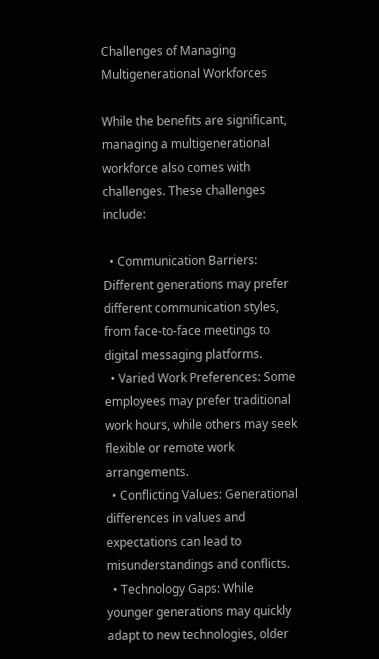Challenges of Managing Multigenerational Workforces

While the benefits are significant, managing a multigenerational workforce also comes with challenges. These challenges include:

  • Communication Barriers: Different generations may prefer different communication styles, from face-to-face meetings to digital messaging platforms.
  • Varied Work Preferences: Some employees may prefer traditional work hours, while others may seek flexible or remote work arrangements.
  • Conflicting Values: Generational differences in values and expectations can lead to misunderstandings and conflicts.
  • Technology Gaps: While younger generations may quickly adapt to new technologies, older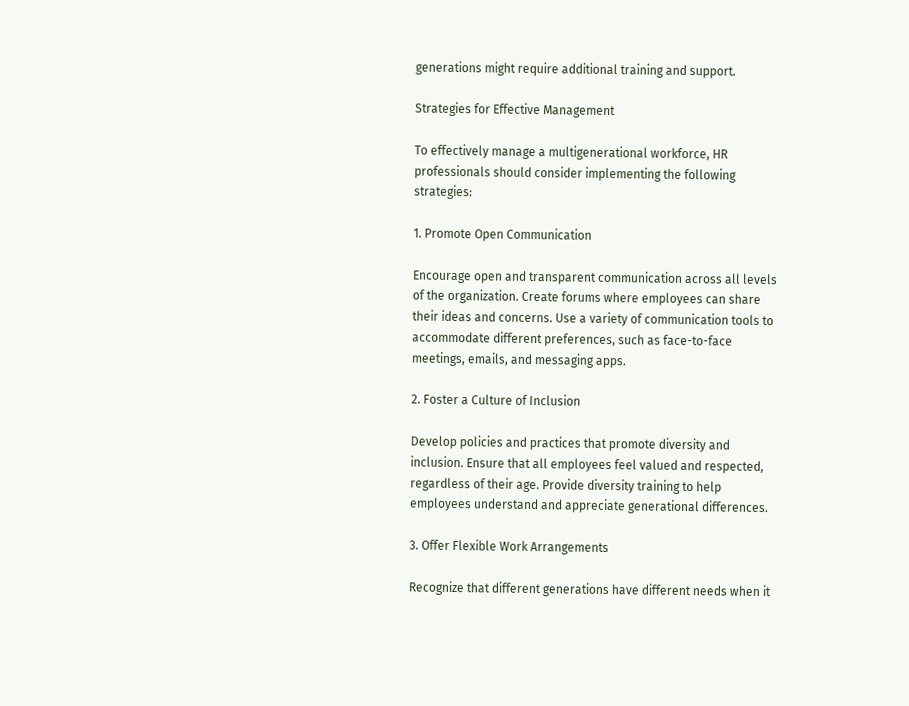generations might require additional training and support.

Strategies for Effective Management

To effectively manage a multigenerational workforce, HR professionals should consider implementing the following strategies:

1. Promote Open Communication

Encourage open and transparent communication across all levels of the organization. Create forums where employees can share their ideas and concerns. Use a variety of communication tools to accommodate different preferences, such as face-to-face meetings, emails, and messaging apps.

2. Foster a Culture of Inclusion

Develop policies and practices that promote diversity and inclusion. Ensure that all employees feel valued and respected, regardless of their age. Provide diversity training to help employees understand and appreciate generational differences.

3. Offer Flexible Work Arrangements

Recognize that different generations have different needs when it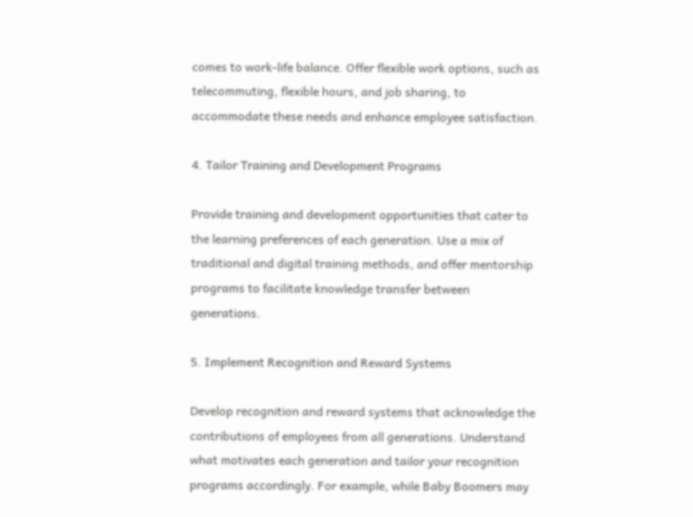comes to work-life balance. Offer flexible work options, such as telecommuting, flexible hours, and job sharing, to accommodate these needs and enhance employee satisfaction.

4. Tailor Training and Development Programs

Provide training and development opportunities that cater to the learning preferences of each generation. Use a mix of traditional and digital training methods, and offer mentorship programs to facilitate knowledge transfer between generations.

5. Implement Recognition and Reward Systems

Develop recognition and reward systems that acknowledge the contributions of employees from all generations. Understand what motivates each generation and tailor your recognition programs accordingly. For example, while Baby Boomers may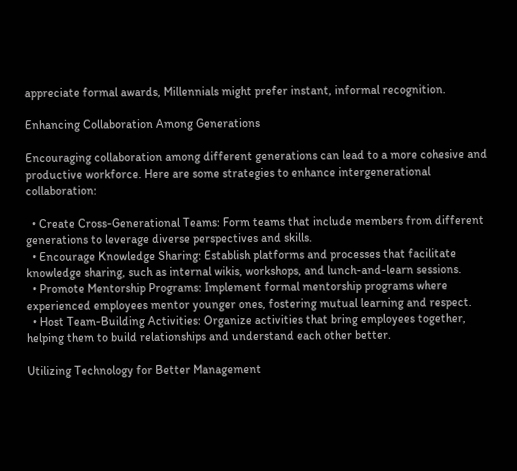appreciate formal awards, Millennials might prefer instant, informal recognition.

Enhancing Collaboration Among Generations

Encouraging collaboration among different generations can lead to a more cohesive and productive workforce. Here are some strategies to enhance intergenerational collaboration:

  • Create Cross-Generational Teams: Form teams that include members from different generations to leverage diverse perspectives and skills.
  • Encourage Knowledge Sharing: Establish platforms and processes that facilitate knowledge sharing, such as internal wikis, workshops, and lunch-and-learn sessions.
  • Promote Mentorship Programs: Implement formal mentorship programs where experienced employees mentor younger ones, fostering mutual learning and respect.
  • Host Team-Building Activities: Organize activities that bring employees together, helping them to build relationships and understand each other better.

Utilizing Technology for Better Management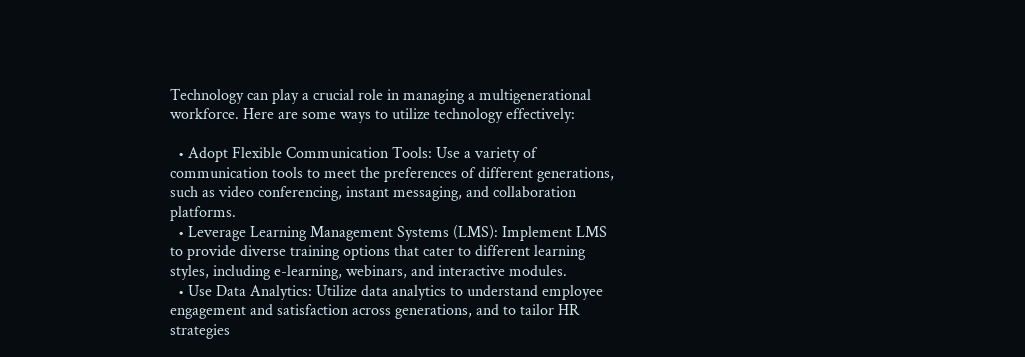Technology can play a crucial role in managing a multigenerational workforce. Here are some ways to utilize technology effectively:

  • Adopt Flexible Communication Tools: Use a variety of communication tools to meet the preferences of different generations, such as video conferencing, instant messaging, and collaboration platforms.
  • Leverage Learning Management Systems (LMS): Implement LMS to provide diverse training options that cater to different learning styles, including e-learning, webinars, and interactive modules.
  • Use Data Analytics: Utilize data analytics to understand employee engagement and satisfaction across generations, and to tailor HR strategies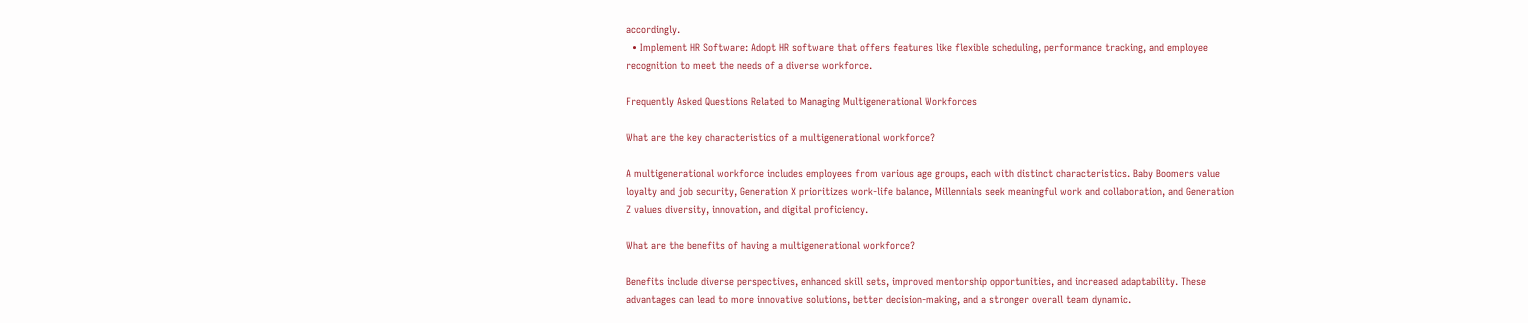accordingly.
  • Implement HR Software: Adopt HR software that offers features like flexible scheduling, performance tracking, and employee recognition to meet the needs of a diverse workforce.

Frequently Asked Questions Related to Managing Multigenerational Workforces

What are the key characteristics of a multigenerational workforce?

A multigenerational workforce includes employees from various age groups, each with distinct characteristics. Baby Boomers value loyalty and job security, Generation X prioritizes work-life balance, Millennials seek meaningful work and collaboration, and Generation Z values diversity, innovation, and digital proficiency.

What are the benefits of having a multigenerational workforce?

Benefits include diverse perspectives, enhanced skill sets, improved mentorship opportunities, and increased adaptability. These advantages can lead to more innovative solutions, better decision-making, and a stronger overall team dynamic.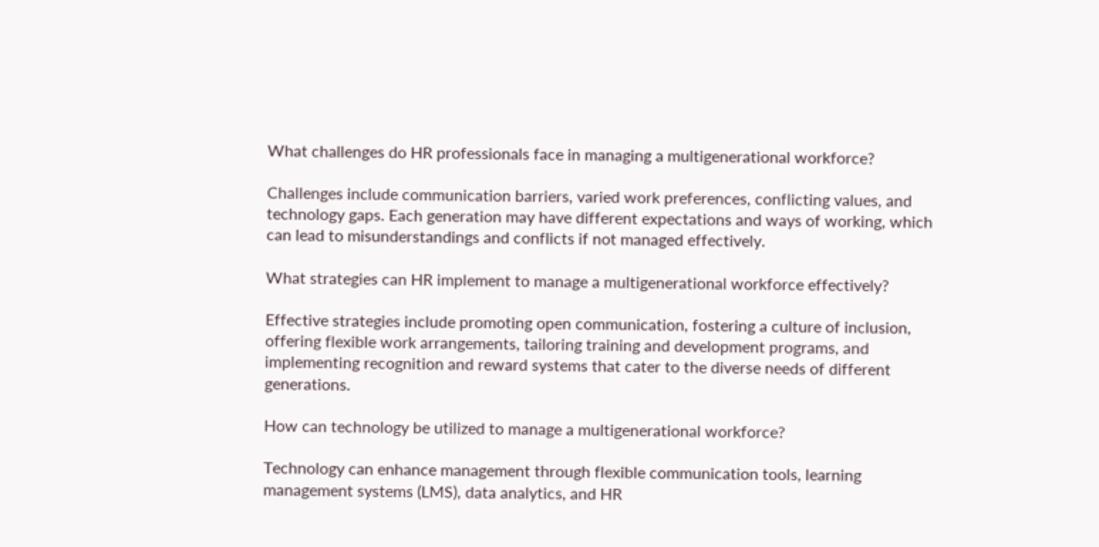What challenges do HR professionals face in managing a multigenerational workforce?

Challenges include communication barriers, varied work preferences, conflicting values, and technology gaps. Each generation may have different expectations and ways of working, which can lead to misunderstandings and conflicts if not managed effectively.

What strategies can HR implement to manage a multigenerational workforce effectively?

Effective strategies include promoting open communication, fostering a culture of inclusion, offering flexible work arrangements, tailoring training and development programs, and implementing recognition and reward systems that cater to the diverse needs of different generations.

How can technology be utilized to manage a multigenerational workforce?

Technology can enhance management through flexible communication tools, learning management systems (LMS), data analytics, and HR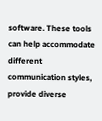software. These tools can help accommodate different communication styles, provide diverse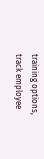training options, track employee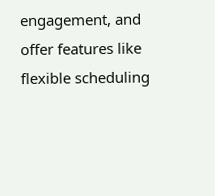engagement, and offer features like flexible scheduling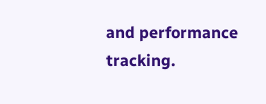and performance tracking.